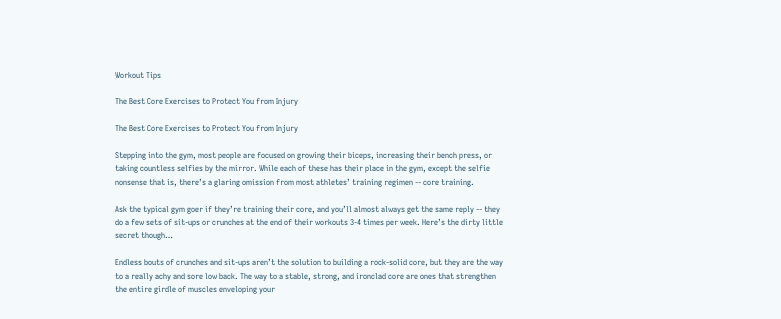Workout Tips

The Best Core Exercises to Protect You from Injury

The Best Core Exercises to Protect You from Injury

Stepping into the gym, most people are focused on growing their biceps, increasing their bench press, or taking countless selfies by the mirror. While each of these has their place in the gym, except the selfie nonsense that is, there’s a glaring omission from most athletes’ training regimen -- core training.

Ask the typical gym goer if they’re training their core, and you’ll almost always get the same reply -- they do a few sets of sit-ups or crunches at the end of their workouts 3-4 times per week. Here’s the dirty little secret though…

Endless bouts of crunches and sit-ups aren’t the solution to building a rock-solid core, but they are the way to a really achy and sore low back. The way to a stable, strong, and ironclad core are ones that strengthen the entire girdle of muscles enveloping your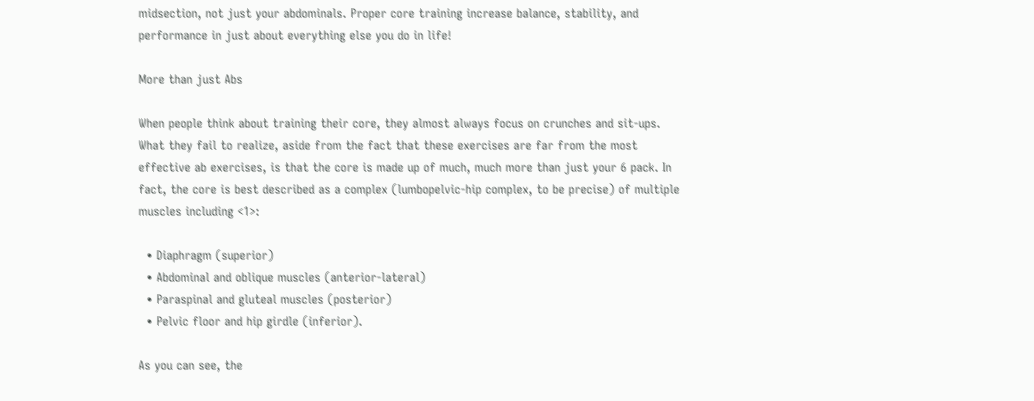midsection, not just your abdominals. Proper core training increase balance, stability, and performance in just about everything else you do in life!

More than just Abs

When people think about training their core, they almost always focus on crunches and sit-ups. What they fail to realize, aside from the fact that these exercises are far from the most effective ab exercises, is that the core is made up of much, much more than just your 6 pack. In fact, the core is best described as a complex (lumbopelvic-hip complex, to be precise) of multiple muscles including <1>:

  • Diaphragm (superior)
  • Abdominal and oblique muscles (anterior-lateral)
  • Paraspinal and gluteal muscles (posterior)
  • Pelvic floor and hip girdle (inferior).

As you can see, the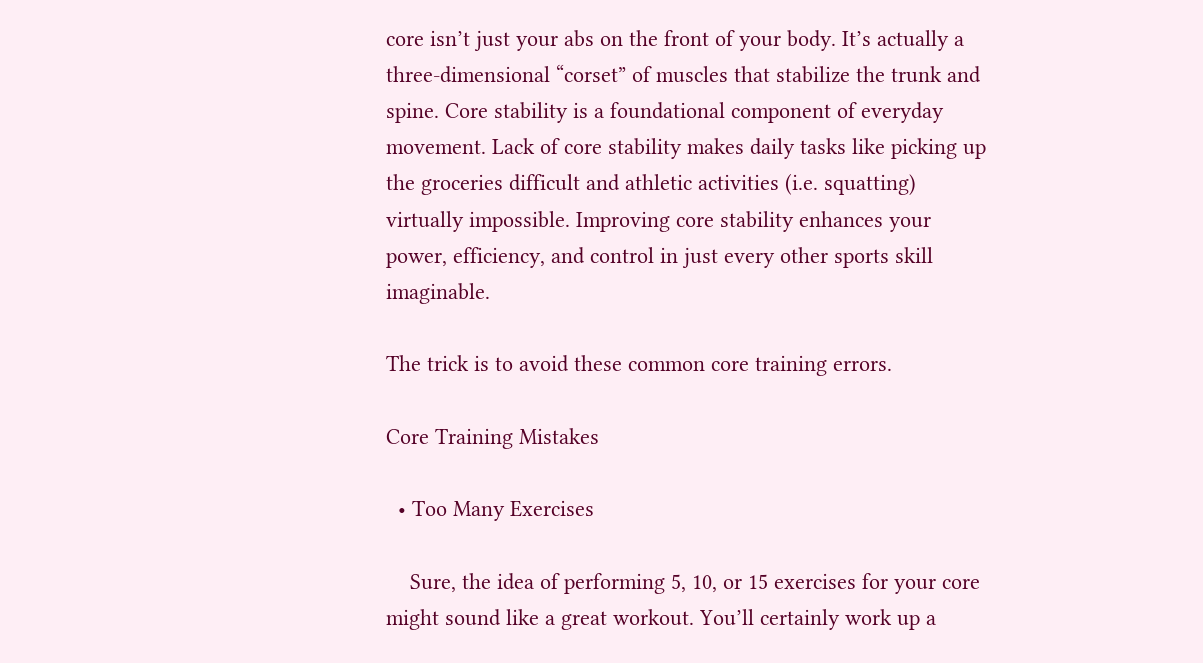core isn’t just your abs on the front of your body. It’s actually a three-dimensional “corset” of muscles that stabilize the trunk and spine. Core stability is a foundational component of everyday movement. Lack of core stability makes daily tasks like picking up the groceries difficult and athletic activities (i.e. squatting) virtually impossible. Improving core stability enhances your power, efficiency, and control in just every other sports skill imaginable.

The trick is to avoid these common core training errors.

Core Training Mistakes

  • Too Many Exercises

    Sure, the idea of performing 5, 10, or 15 exercises for your core might sound like a great workout. You’ll certainly work up a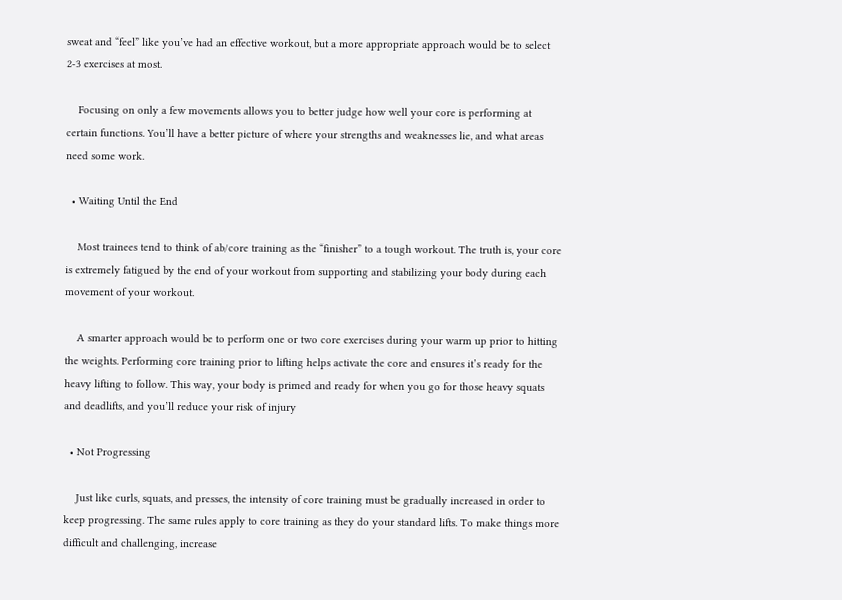sweat and “feel” like you’ve had an effective workout, but a more appropriate approach would be to select 2-3 exercises at most.

    Focusing on only a few movements allows you to better judge how well your core is performing at certain functions. You’ll have a better picture of where your strengths and weaknesses lie, and what areas need some work.

  • Waiting Until the End

    Most trainees tend to think of ab/core training as the “finisher” to a tough workout. The truth is, your core is extremely fatigued by the end of your workout from supporting and stabilizing your body during each movement of your workout.

    A smarter approach would be to perform one or two core exercises during your warm up prior to hitting the weights. Performing core training prior to lifting helps activate the core and ensures it’s ready for the heavy lifting to follow. This way, your body is primed and ready for when you go for those heavy squats and deadlifts, and you’ll reduce your risk of injury

  • Not Progressing

    Just like curls, squats, and presses, the intensity of core training must be gradually increased in order to keep progressing. The same rules apply to core training as they do your standard lifts. To make things more difficult and challenging, increase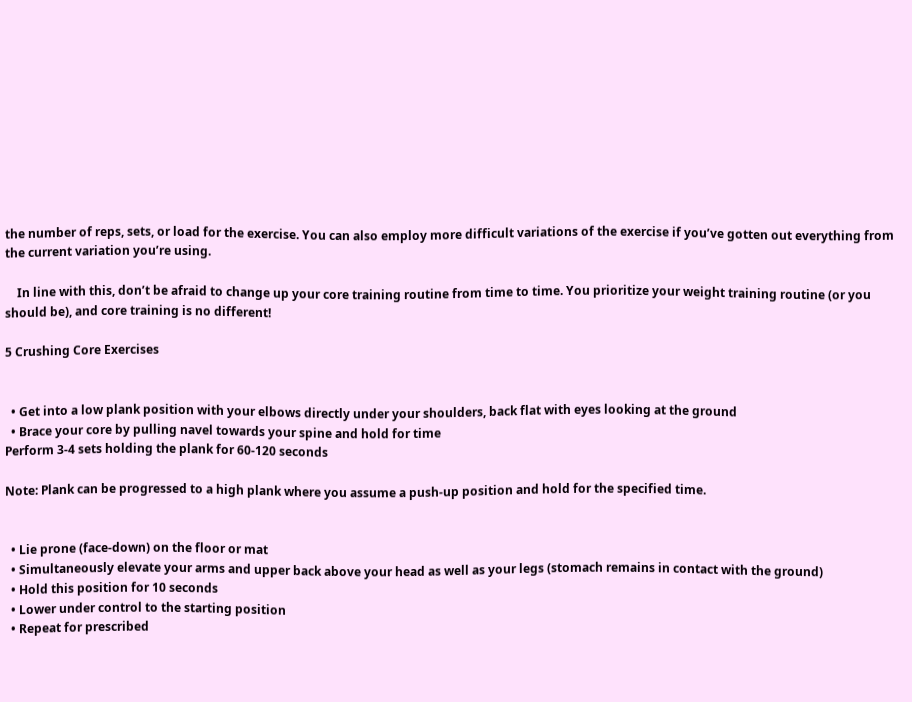the number of reps, sets, or load for the exercise. You can also employ more difficult variations of the exercise if you’ve gotten out everything from the current variation you’re using.

    In line with this, don’t be afraid to change up your core training routine from time to time. You prioritize your weight training routine (or you should be), and core training is no different!

5 Crushing Core Exercises


  • Get into a low plank position with your elbows directly under your shoulders, back flat with eyes looking at the ground
  • Brace your core by pulling navel towards your spine and hold for time
Perform 3-4 sets holding the plank for 60-120 seconds

Note: Plank can be progressed to a high plank where you assume a push-up position and hold for the specified time.


  • Lie prone (face-down) on the floor or mat
  • Simultaneously elevate your arms and upper back above your head as well as your legs (stomach remains in contact with the ground)
  • Hold this position for 10 seconds
  • Lower under control to the starting position
  • Repeat for prescribed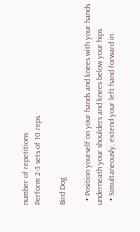number of repetitions
Perform 2-3 sets of 10 reps

Bird Dog

  • Position yourself on your hands and knees with your hands underneath your shoulders and knees below your hips
  • Simultaneously, extend your left hand forward in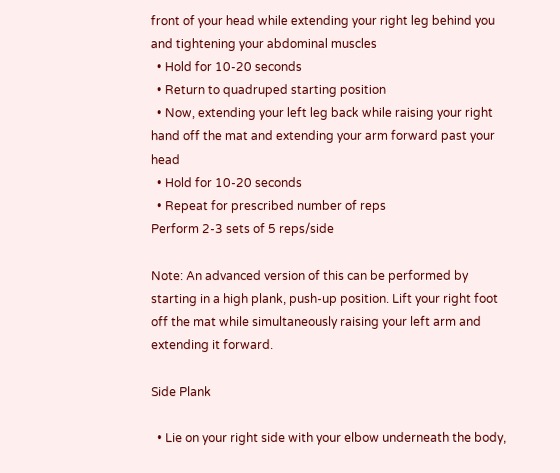front of your head while extending your right leg behind you and tightening your abdominal muscles
  • Hold for 10-20 seconds
  • Return to quadruped starting position
  • Now, extending your left leg back while raising your right hand off the mat and extending your arm forward past your head
  • Hold for 10-20 seconds
  • Repeat for prescribed number of reps
Perform 2-3 sets of 5 reps/side

Note: An advanced version of this can be performed by starting in a high plank, push-up position. Lift your right foot off the mat while simultaneously raising your left arm and extending it forward.

Side Plank

  • Lie on your right side with your elbow underneath the body,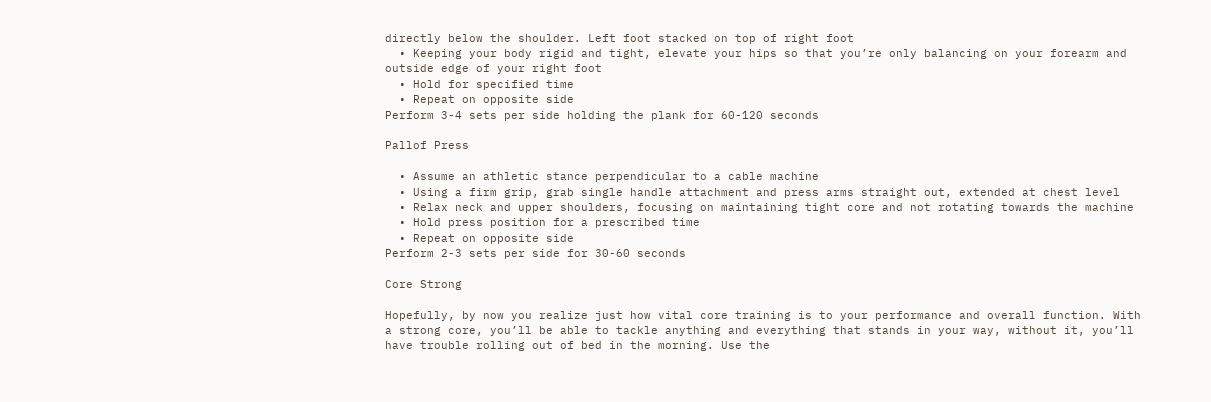directly below the shoulder. Left foot stacked on top of right foot
  • Keeping your body rigid and tight, elevate your hips so that you’re only balancing on your forearm and outside edge of your right foot
  • Hold for specified time
  • Repeat on opposite side
Perform 3-4 sets per side holding the plank for 60-120 seconds

Pallof Press

  • Assume an athletic stance perpendicular to a cable machine
  • Using a firm grip, grab single handle attachment and press arms straight out, extended at chest level
  • Relax neck and upper shoulders, focusing on maintaining tight core and not rotating towards the machine
  • Hold press position for a prescribed time
  • Repeat on opposite side
Perform 2-3 sets per side for 30-60 seconds

Core Strong

Hopefully, by now you realize just how vital core training is to your performance and overall function. With a strong core, you’ll be able to tackle anything and everything that stands in your way, without it, you’ll have trouble rolling out of bed in the morning. Use the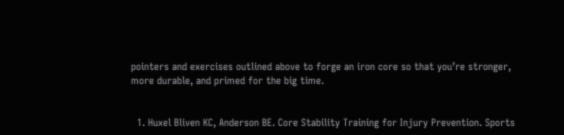pointers and exercises outlined above to forge an iron core so that you’re stronger, more durable, and primed for the big time.


  1. Huxel Bliven KC, Anderson BE. Core Stability Training for Injury Prevention. Sports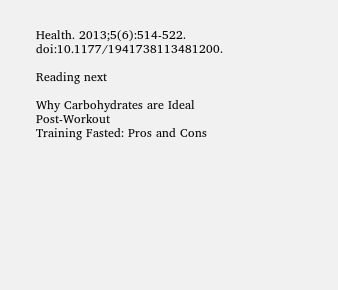Health. 2013;5(6):514-522. doi:10.1177/1941738113481200.

Reading next

Why Carbohydrates are Ideal Post-Workout
Training Fasted: Pros and Cons